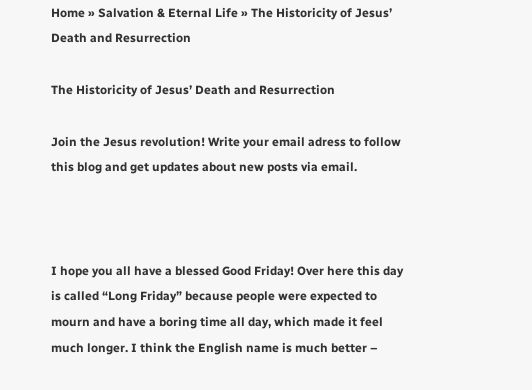Home » Salvation & Eternal Life » The Historicity of Jesus’ Death and Resurrection

The Historicity of Jesus’ Death and Resurrection

Join the Jesus revolution! Write your email adress to follow this blog and get updates about new posts via email.



I hope you all have a blessed Good Friday! Over here this day is called “Long Friday” because people were expected to mourn and have a boring time all day, which made it feel much longer. I think the English name is much better –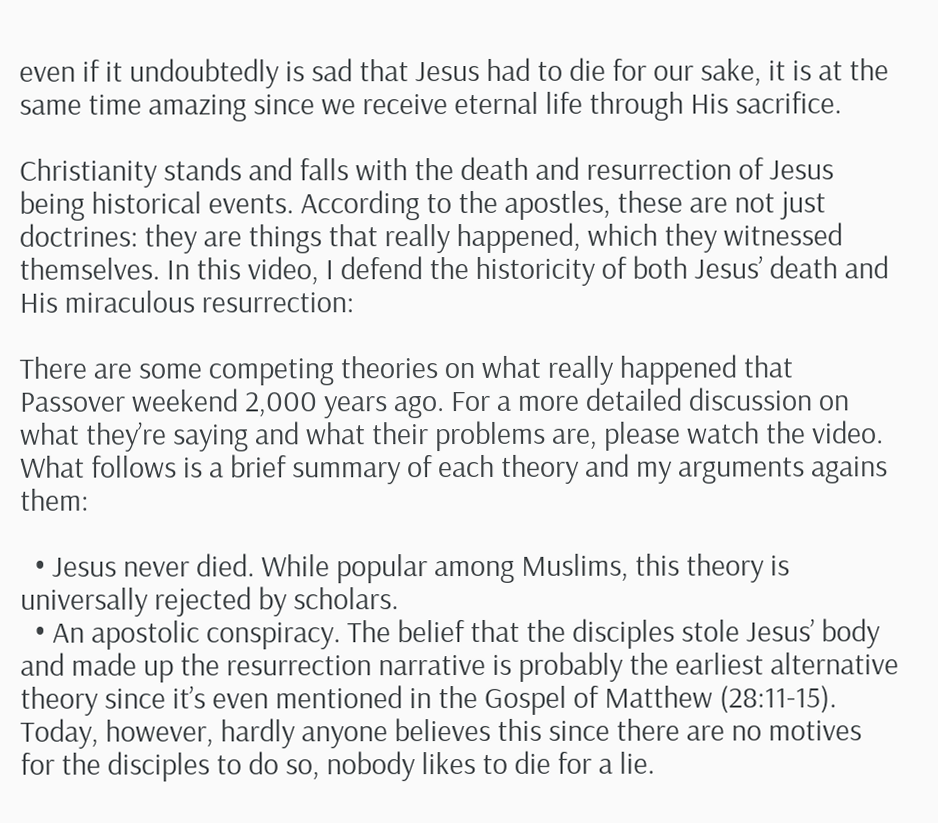even if it undoubtedly is sad that Jesus had to die for our sake, it is at the same time amazing since we receive eternal life through His sacrifice.

Christianity stands and falls with the death and resurrection of Jesus being historical events. According to the apostles, these are not just doctrines: they are things that really happened, which they witnessed themselves. In this video, I defend the historicity of both Jesus’ death and His miraculous resurrection:

There are some competing theories on what really happened that Passover weekend 2,000 years ago. For a more detailed discussion on what they’re saying and what their problems are, please watch the video. What follows is a brief summary of each theory and my arguments agains them:

  • Jesus never died. While popular among Muslims, this theory is universally rejected by scholars.
  • An apostolic conspiracy. The belief that the disciples stole Jesus’ body and made up the resurrection narrative is probably the earliest alternative theory since it’s even mentioned in the Gospel of Matthew (28:11-15). Today, however, hardly anyone believes this since there are no motives for the disciples to do so, nobody likes to die for a lie.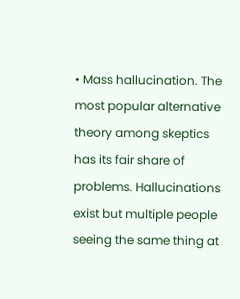• Mass hallucination. The most popular alternative theory among skeptics has its fair share of problems. Hallucinations exist but multiple people seeing the same thing at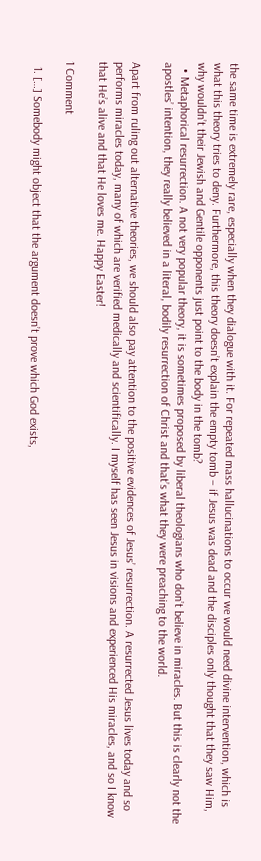the same time is extremely rare, especially when they dialogue with it. For repeated mass hallucinations to occur we would need divine intervention, which is what this theory tries to deny. Furthermore, this theory doesn’t explain the empty tomb – if Jesus was dead and the disciples only thought that they saw Him, why wouldn’t their Jewish and Gentile opponents just point to the body in the tomb?
  • Metaphorical resurrection. A not very popular theory, it is sometimes proposed by liberal theologians who don’t believe in miracles. But this is clearly not the apostles’ intention, they really believed in a literal, bodily resurrection of Christ and that’s what they were preaching to the world.

Apart from ruling out alternative theories, we should also pay attention to the positive evidences of Jesus’ resurrection. A resurrected Jesus lives today and so performs miracles today, many of which are verified medically and scientifically. I myself has seen Jesus in visions and experienced His miracles, and so I know that He’s alive and that He loves me. Happy Easter!

1 Comment

  1. […] Somebody might object that the argument doesn’t prove which God exists,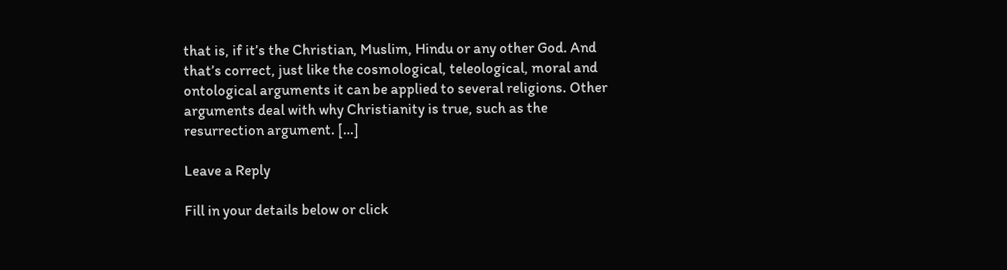that is, if it’s the Christian, Muslim, Hindu or any other God. And that’s correct, just like the cosmological, teleological, moral and ontological arguments it can be applied to several religions. Other arguments deal with why Christianity is true, such as the resurrection argument. […]

Leave a Reply

Fill in your details below or click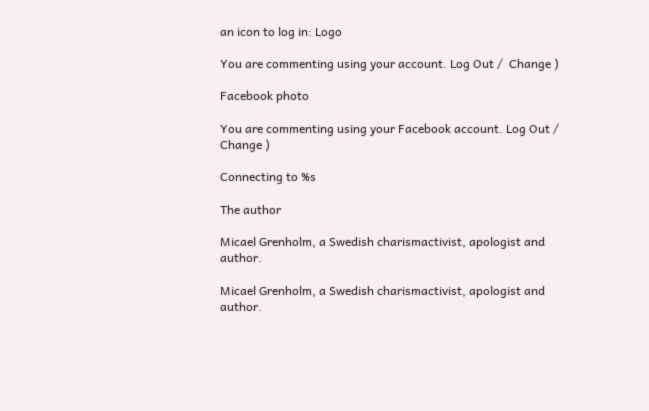an icon to log in: Logo

You are commenting using your account. Log Out /  Change )

Facebook photo

You are commenting using your Facebook account. Log Out /  Change )

Connecting to %s

The author

Micael Grenholm, a Swedish charismactivist, apologist and author.

Micael Grenholm, a Swedish charismactivist, apologist and author.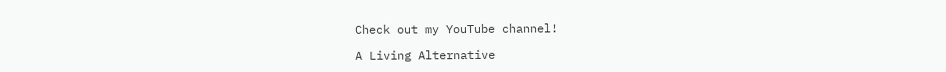Check out my YouTube channel!

A Living Alternative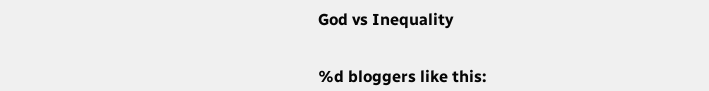God vs Inequality


%d bloggers like this: